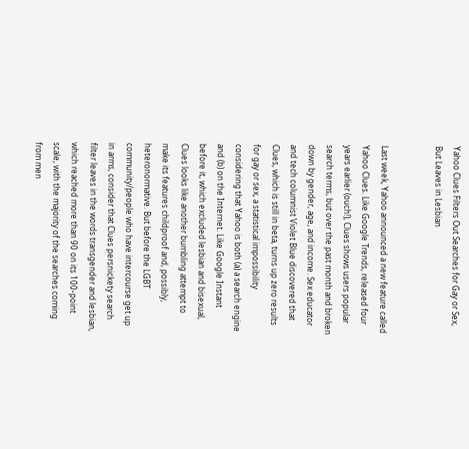Yahoo Clues Filters Out Searches for Gay or Sex, But Leaves in Lesbian


Last week, Yahoo announced a new feature called Yahoo Clues. Like Google Trends, released four years earlier (ouch!), Clues shows users popular search terms, but over the past month and broken down by gender, age, and income. Sex educator and tech columnist Violet Blue discovered that Clues, which is still in beta, turns up zero results for gay or sex, a statistical impossibility considering that Yahoo is both (a) a search engine and (b) on the Internet. Like Google Instant before it, which excluded lesbian and bisexual, Clues looks like another bumbling attempt to make its features childproof and, possibly, heteronormative. But before the LGBT community/people who have intercourse get up in arms, consider that Clues persnickety search filter leaves in the words transgender and lesbian, which reached more than 90 on its 100-point scale, with the majority of the searches coming from men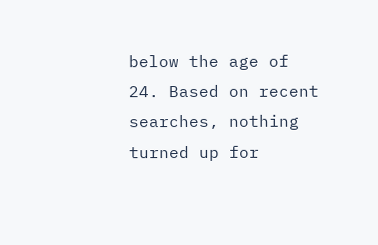below the age of 24. Based on recent searches, nothing turned up for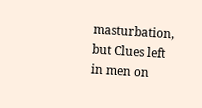masturbation, but Clues left in men on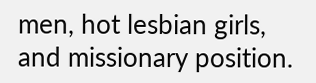men, hot lesbian girls, and missionary position.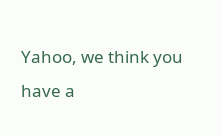Yahoo, we think you have a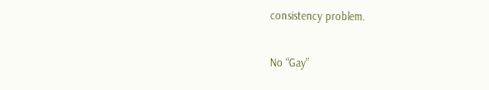consistency problem.

No “Gay”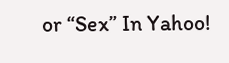or “Sex” In Yahoo!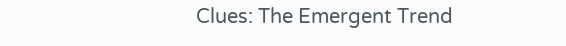Clues: The Emergent Trend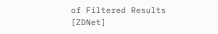of Filtered Results [ZDNet]